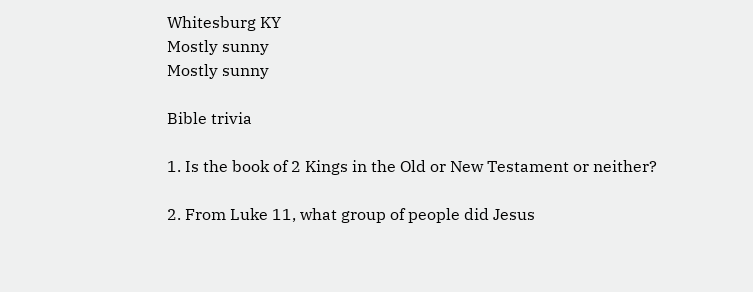Whitesburg KY
Mostly sunny
Mostly sunny

Bible trivia

1. Is the book of 2 Kings in the Old or New Testament or neither?

2. From Luke 11, what group of people did Jesus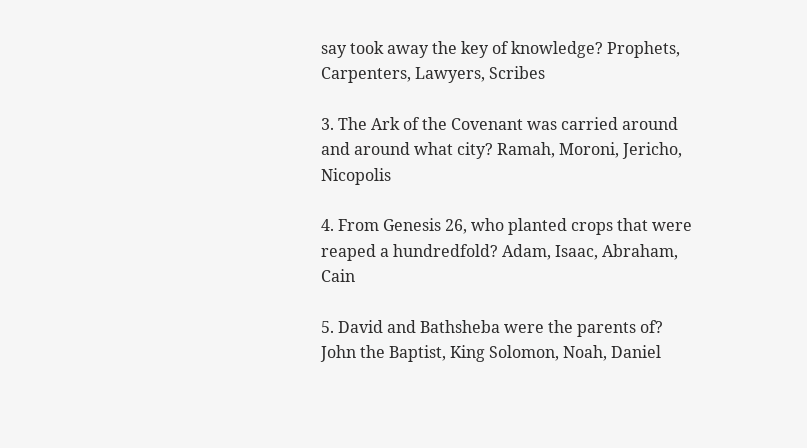say took away the key of knowledge? Prophets, Carpenters, Lawyers, Scribes

3. The Ark of the Covenant was carried around and around what city? Ramah, Moroni, Jericho, Nicopolis

4. From Genesis 26, who planted crops that were reaped a hundredfold? Adam, Isaac, Abraham, Cain

5. David and Bathsheba were the parents of? John the Baptist, King Solomon, Noah, Daniel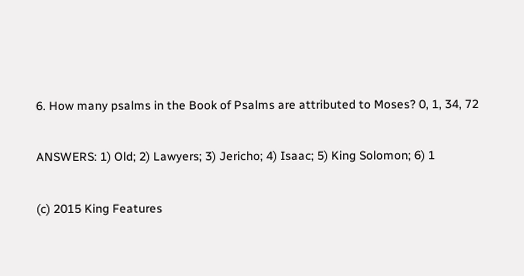6. How many psalms in the Book of Psalms are attributed to Moses? 0, 1, 34, 72

ANSWERS: 1) Old; 2) Lawyers; 3) Jericho; 4) Isaac; 5) King Solomon; 6) 1

(c) 2015 King Features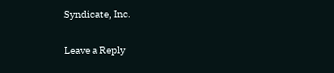Syndicate, Inc.

Leave a Reply